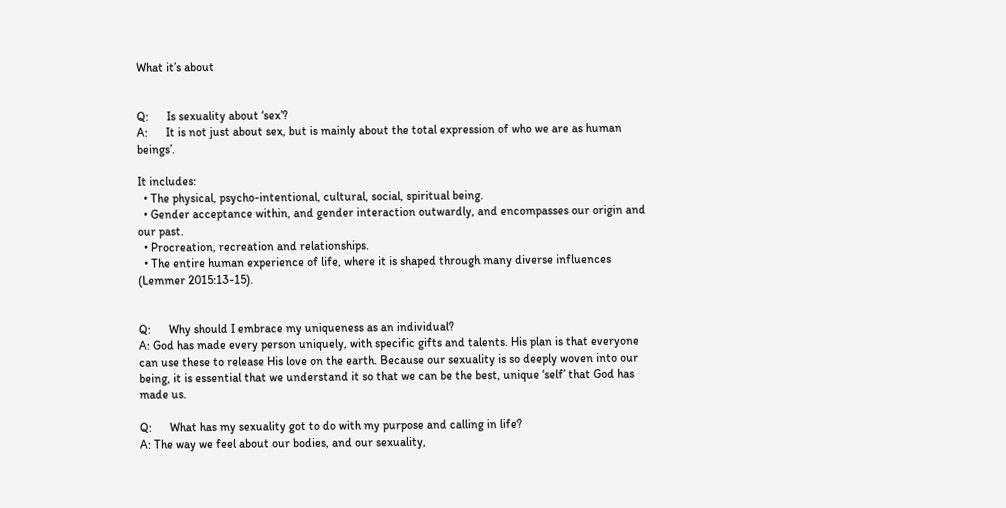What it’s about


Q:      Is sexuality about ‘sex’?
A:      It is not just about sex, but is mainly about the total expression of who we are as human beings’.

It includes:
  • The physical, psycho-intentional, cultural, social, spiritual being.
  • Gender acceptance within, and gender interaction outwardly, and encompasses our origin and our past.
  • Procreation, recreation and relationships.
  • The entire human experience of life, where it is shaped through many diverse influences (Lemmer 2015:13-15).


Q:      Why should I embrace my uniqueness as an individual?
A: God has made every person uniquely, with specific gifts and talents. His plan is that everyone can use these to release His love on the earth. Because our sexuality is so deeply woven into our being, it is essential that we understand it so that we can be the best, unique ‘self’ that God has made us.

Q:      What has my sexuality got to do with my purpose and calling in life?
A: The way we feel about our bodies, and our sexuality,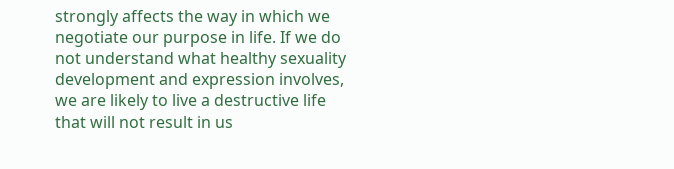strongly affects the way in which we negotiate our purpose in life. If we do not understand what healthy sexuality development and expression involves, we are likely to live a destructive life that will not result in us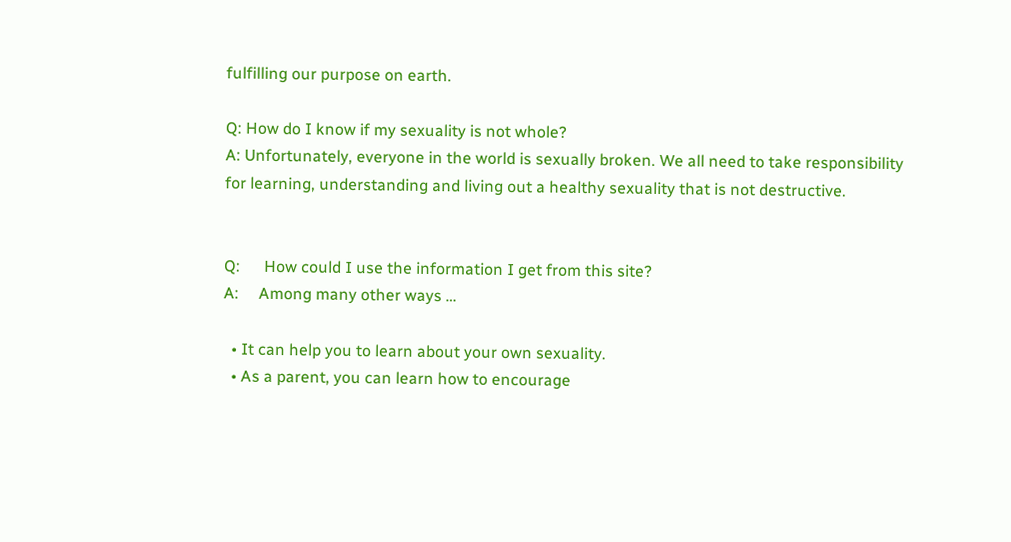fulfilling our purpose on earth.

Q: How do I know if my sexuality is not whole?
A: Unfortunately, everyone in the world is sexually broken. We all need to take responsibility for learning, understanding and living out a healthy sexuality that is not destructive.


Q:      How could I use the information I get from this site?
A:     Among many other ways …

  • It can help you to learn about your own sexuality.
  • As a parent, you can learn how to encourage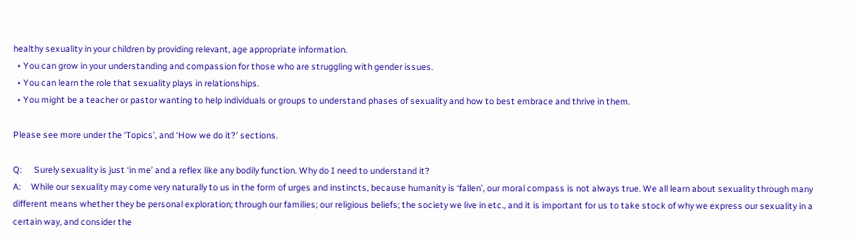healthy sexuality in your children by providing relevant, age appropriate information.
  • You can grow in your understanding and compassion for those who are struggling with gender issues.
  • You can learn the role that sexuality plays in relationships.
  • You might be a teacher or pastor wanting to help individuals or groups to understand phases of sexuality and how to best embrace and thrive in them.

Please see more under the ‘Topics’, and ‘How we do it?’ sections.

Q:      Surely sexuality is just ‘in me’ and a reflex like any bodily function. Why do I need to understand it?
A:     While our sexuality may come very naturally to us in the form of urges and instincts, because humanity is ‘fallen’, our moral compass is not always true. We all learn about sexuality through many different means whether they be personal exploration; through our families; our religious beliefs; the society we live in etc., and it is important for us to take stock of why we express our sexuality in a certain way, and consider the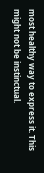most healthy way to express it. This might not be instinctual.